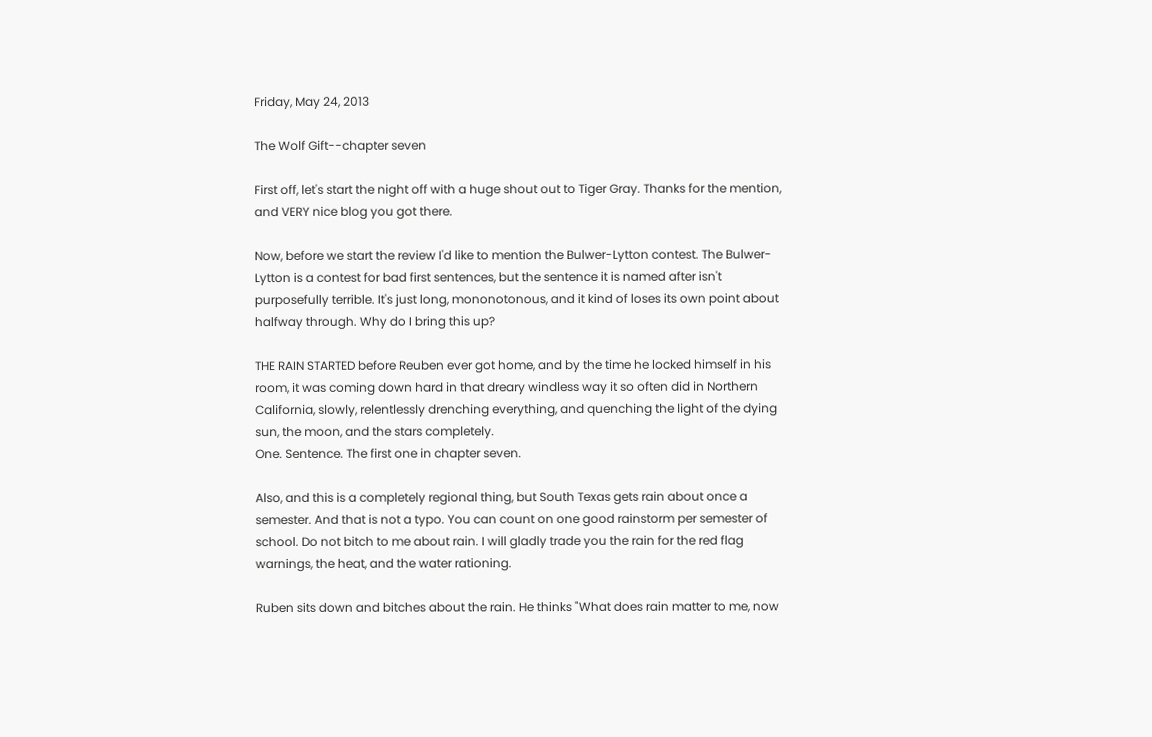Friday, May 24, 2013

The Wolf Gift--chapter seven

First off, let's start the night off with a huge shout out to Tiger Gray. Thanks for the mention, and VERY nice blog you got there.

Now, before we start the review I'd like to mention the Bulwer-Lytton contest. The Bulwer-Lytton is a contest for bad first sentences, but the sentence it is named after isn't purposefully terrible. It's just long, mononotonous, and it kind of loses its own point about halfway through. Why do I bring this up?

THE RAIN STARTED before Reuben ever got home, and by the time he locked himself in his room, it was coming down hard in that dreary windless way it so often did in Northern California, slowly, relentlessly drenching everything, and quenching the light of the dying sun, the moon, and the stars completely.
One. Sentence. The first one in chapter seven.

Also, and this is a completely regional thing, but South Texas gets rain about once a semester. And that is not a typo. You can count on one good rainstorm per semester of school. Do not bitch to me about rain. I will gladly trade you the rain for the red flag warnings, the heat, and the water rationing.

Ruben sits down and bitches about the rain. He thinks "What does rain matter to me, now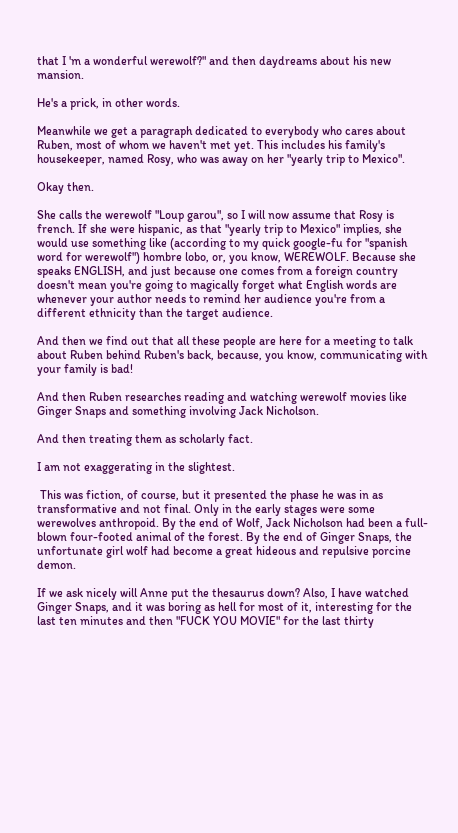that I 'm a wonderful werewolf?" and then daydreams about his new mansion.

He's a prick, in other words.

Meanwhile we get a paragraph dedicated to everybody who cares about Ruben, most of whom we haven't met yet. This includes his family's housekeeper, named Rosy, who was away on her "yearly trip to Mexico".

Okay then.

She calls the werewolf "Loup garou", so I will now assume that Rosy is french. If she were hispanic, as that "yearly trip to Mexico" implies, she would use something like (according to my quick google-fu for "spanish word for werewolf") hombre lobo, or, you know, WEREWOLF. Because she speaks ENGLISH, and just because one comes from a foreign country doesn't mean you're going to magically forget what English words are whenever your author needs to remind her audience you're from a different ethnicity than the target audience.

And then we find out that all these people are here for a meeting to talk about Ruben behind Ruben's back, because, you know, communicating with your family is bad!

And then Ruben researches reading and watching werewolf movies like Ginger Snaps and something involving Jack Nicholson.

And then treating them as scholarly fact.

I am not exaggerating in the slightest.

 This was fiction, of course, but it presented the phase he was in as transformative and not final. Only in the early stages were some werewolves anthropoid. By the end of Wolf, Jack Nicholson had been a full-blown four-footed animal of the forest. By the end of Ginger Snaps, the unfortunate girl wolf had become a great hideous and repulsive porcine demon.

If we ask nicely will Anne put the thesaurus down? Also, I have watched Ginger Snaps, and it was boring as hell for most of it, interesting for the last ten minutes and then "FUCK YOU MOVIE" for the last thirty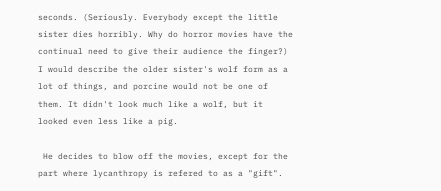seconds. (Seriously. Everybody except the little sister dies horribly. Why do horror movies have the continual need to give their audience the finger?) I would describe the older sister's wolf form as a lot of things, and porcine would not be one of them. It didn't look much like a wolf, but it looked even less like a pig.

 He decides to blow off the movies, except for the part where lycanthropy is refered to as a "gift".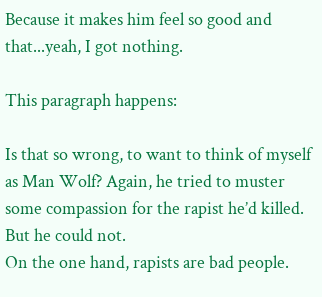Because it makes him feel so good and that...yeah, I got nothing.

This paragraph happens:

Is that so wrong, to want to think of myself as Man Wolf? Again, he tried to muster some compassion for the rapist he’d killed. But he could not.
On the one hand, rapists are bad people.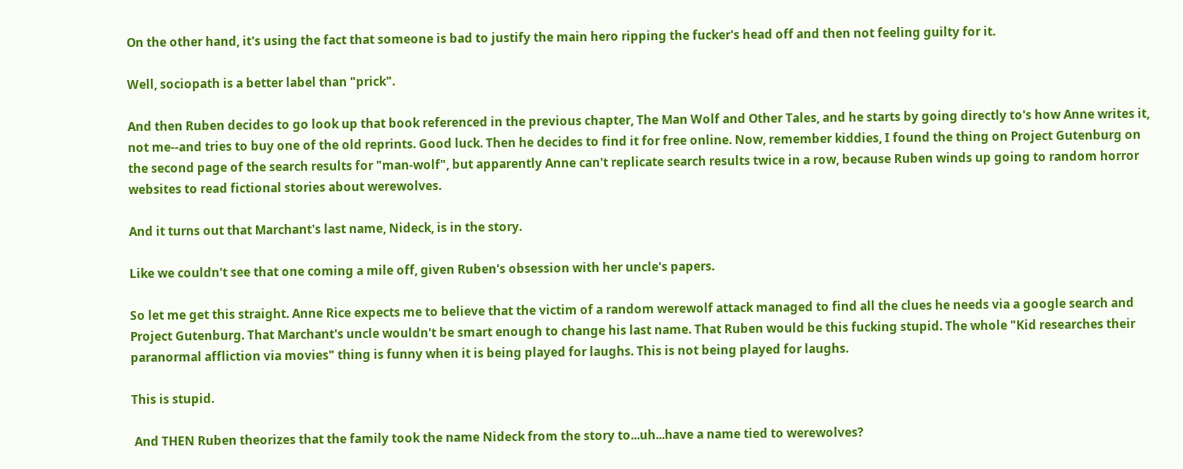On the other hand, it's using the fact that someone is bad to justify the main hero ripping the fucker's head off and then not feeling guilty for it.

Well, sociopath is a better label than "prick".

And then Ruben decides to go look up that book referenced in the previous chapter, The Man Wolf and Other Tales, and he starts by going directly to's how Anne writes it, not me--and tries to buy one of the old reprints. Good luck. Then he decides to find it for free online. Now, remember kiddies, I found the thing on Project Gutenburg on the second page of the search results for "man-wolf", but apparently Anne can't replicate search results twice in a row, because Ruben winds up going to random horror websites to read fictional stories about werewolves.

And it turns out that Marchant's last name, Nideck, is in the story.

Like we couldn't see that one coming a mile off, given Ruben's obsession with her uncle's papers.

So let me get this straight. Anne Rice expects me to believe that the victim of a random werewolf attack managed to find all the clues he needs via a google search and Project Gutenburg. That Marchant's uncle wouldn't be smart enough to change his last name. That Ruben would be this fucking stupid. The whole "Kid researches their paranormal affliction via movies" thing is funny when it is being played for laughs. This is not being played for laughs.

This is stupid.

 And THEN Ruben theorizes that the family took the name Nideck from the story to...uh...have a name tied to werewolves?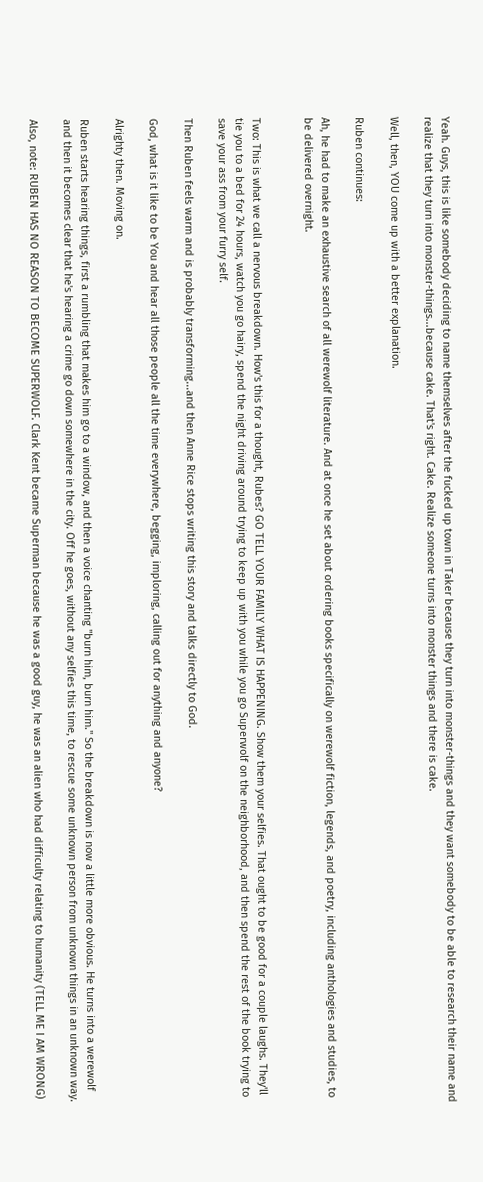Yeah. Guys, this is like somebody deciding to name themselves after the fucked up town in Taker because they turn into monster-things and they want somebody to be able to research their name and realize that they turn into monster-things...because cake. That's right. Cake. Realize someone turns into monster things and there is cake.

Well, then, YOU come up with a better explanation.

Ruben continues:

Ah, he had to make an exhaustive search of all werewolf literature. And at once he set about ordering books specifically on werewolf fiction, legends, and poetry, including anthologies and studies, to be delivered overnight.


Two: This is what we call a nervous breakdown. How's this for a thought, Rubes? GO TELL YOUR FAMILY WHAT IS HAPPENING. Show them your selfies. That ought to be good for a couple laughs. They'll tie you to a bed for 24 hours, watch you go hairy, spend the night driving around trying to keep up with you while you go Superwolf on the neighborhood, and then spend the rest of the book trying to save your ass from your furry self.

Then Ruben feels warm and is probably transforming...and then Anne Rice stops writing this story and talks directly to God.

God, what is it like to be You and hear all those people all the time everywhere, begging, imploring, calling out for anything and anyone?

Alrighty then. Moving on.

Ruben starts hearing things, first a rumbling that makes him go to a window, and then a voice chanting "burn him, burn him." So the breakdown is now a little more obvious. He turns into a werewolf and then it becomes clear that he's hearing a crime go down somewhere in the city. Off he goes, without any selfies this time, to rescue some unknown person from unknown things in an unknown way.

Also, note: RUBEN HAS NO REASON TO BECOME SUPERWOLF. Clark Kent became Superman because he was a good guy, he was an alien who had difficulty relating to humanity (TELL ME I AM WRONG)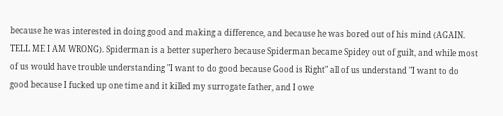because he was interested in doing good and making a difference, and because he was bored out of his mind (AGAIN. TELL ME I AM WRONG). Spiderman is a better superhero because Spiderman became Spidey out of guilt, and while most of us would have trouble understanding "I want to do good because Good is Right" all of us understand "I want to do good because I fucked up one time and it killed my surrogate father, and I owe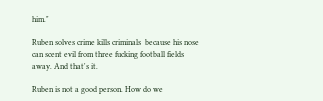him."

Ruben solves crime kills criminals  because his nose can scent evil from three fucking football fields away. And that's it.

Ruben is not a good person. How do we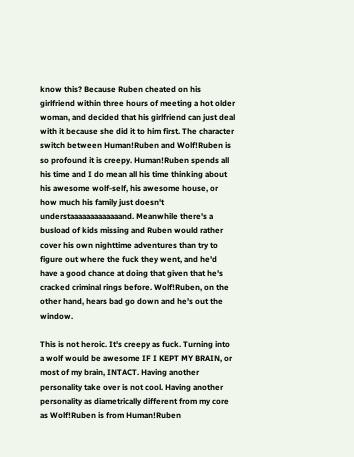know this? Because Ruben cheated on his girlfriend within three hours of meeting a hot older woman, and decided that his girlfriend can just deal with it because she did it to him first. The character switch between Human!Ruben and Wolf!Ruben is so profound it is creepy. Human!Ruben spends all his time and I do mean all his time thinking about his awesome wolf-self, his awesome house, or how much his family just doesn't understaaaaaaaaaaaaand. Meanwhile there's a busload of kids missing and Ruben would rather cover his own nighttime adventures than try to figure out where the fuck they went, and he'd have a good chance at doing that given that he's cracked criminal rings before. Wolf!Ruben, on the other hand, hears bad go down and he's out the window.

This is not heroic. It's creepy as fuck. Turning into a wolf would be awesome IF I KEPT MY BRAIN, or most of my brain, INTACT. Having another personality take over is not cool. Having another personality as diametrically different from my core as Wolf!Ruben is from Human!Ruben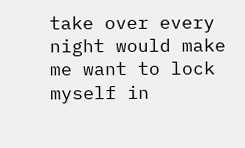take over every night would make me want to lock myself in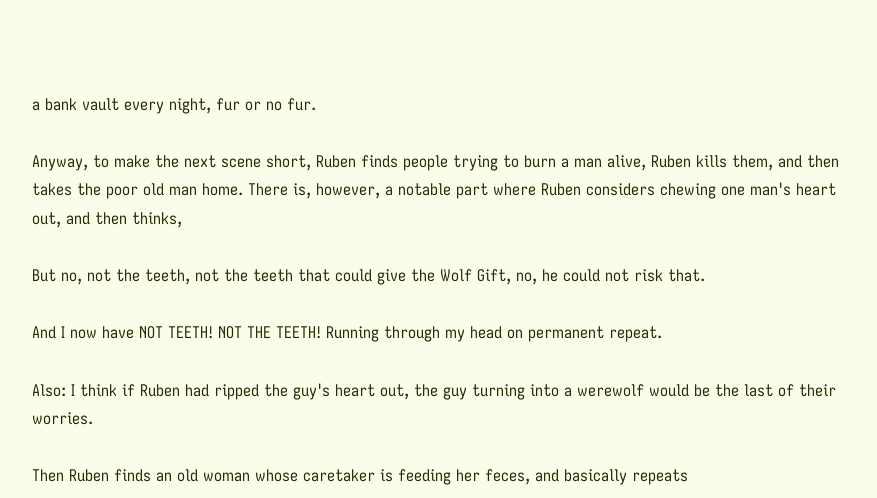a bank vault every night, fur or no fur.

Anyway, to make the next scene short, Ruben finds people trying to burn a man alive, Ruben kills them, and then takes the poor old man home. There is, however, a notable part where Ruben considers chewing one man's heart out, and then thinks,

But no, not the teeth, not the teeth that could give the Wolf Gift, no, he could not risk that.

And I now have NOT TEETH! NOT THE TEETH! Running through my head on permanent repeat.

Also: I think if Ruben had ripped the guy's heart out, the guy turning into a werewolf would be the last of their worries.

Then Ruben finds an old woman whose caretaker is feeding her feces, and basically repeats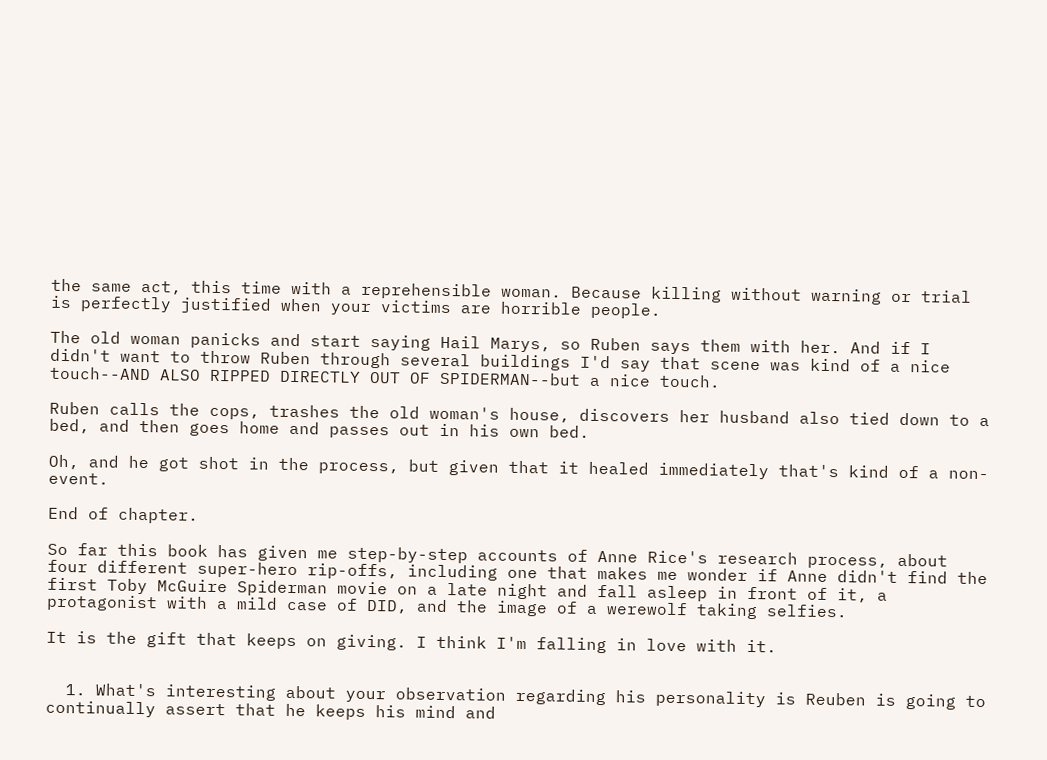the same act, this time with a reprehensible woman. Because killing without warning or trial is perfectly justified when your victims are horrible people.

The old woman panicks and start saying Hail Marys, so Ruben says them with her. And if I didn't want to throw Ruben through several buildings I'd say that scene was kind of a nice touch--AND ALSO RIPPED DIRECTLY OUT OF SPIDERMAN--but a nice touch.

Ruben calls the cops, trashes the old woman's house, discovers her husband also tied down to a bed, and then goes home and passes out in his own bed.

Oh, and he got shot in the process, but given that it healed immediately that's kind of a non-event.

End of chapter.

So far this book has given me step-by-step accounts of Anne Rice's research process, about four different super-hero rip-offs, including one that makes me wonder if Anne didn't find the first Toby McGuire Spiderman movie on a late night and fall asleep in front of it, a protagonist with a mild case of DID, and the image of a werewolf taking selfies.

It is the gift that keeps on giving. I think I'm falling in love with it.


  1. What's interesting about your observation regarding his personality is Reuben is going to continually assert that he keeps his mind and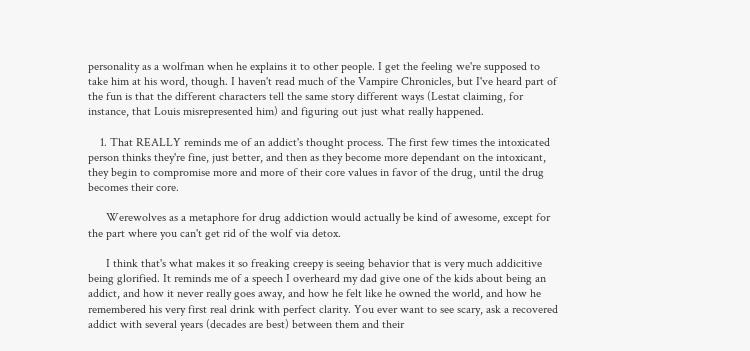personality as a wolfman when he explains it to other people. I get the feeling we're supposed to take him at his word, though. I haven't read much of the Vampire Chronicles, but I've heard part of the fun is that the different characters tell the same story different ways (Lestat claiming, for instance, that Louis misrepresented him) and figuring out just what really happened.

    1. That REALLY reminds me of an addict's thought process. The first few times the intoxicated person thinks they're fine, just better, and then as they become more dependant on the intoxicant, they begin to compromise more and more of their core values in favor of the drug, until the drug becomes their core.

      Werewolves as a metaphore for drug addiction would actually be kind of awesome, except for the part where you can't get rid of the wolf via detox.

      I think that's what makes it so freaking creepy is seeing behavior that is very much addicitive being glorified. It reminds me of a speech I overheard my dad give one of the kids about being an addict, and how it never really goes away, and how he felt like he owned the world, and how he remembered his very first real drink with perfect clarity. You ever want to see scary, ask a recovered addict with several years (decades are best) between them and their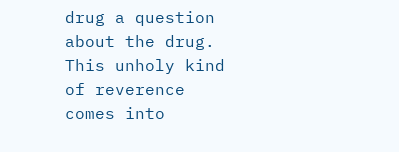drug a question about the drug. This unholy kind of reverence comes into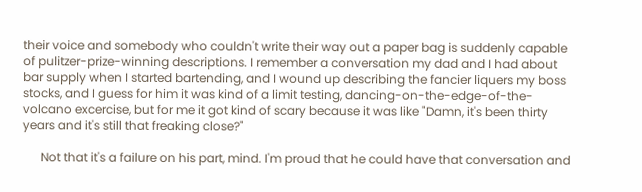their voice and somebody who couldn't write their way out a paper bag is suddenly capable of pulitzer-prize-winning descriptions. I remember a conversation my dad and I had about bar supply when I started bartending, and I wound up describing the fancier liquers my boss stocks, and I guess for him it was kind of a limit testing, dancing-on-the-edge-of-the-volcano excercise, but for me it got kind of scary because it was like "Damn, it's been thirty years and it's still that freaking close?"

      Not that it's a failure on his part, mind. I'm proud that he could have that conversation and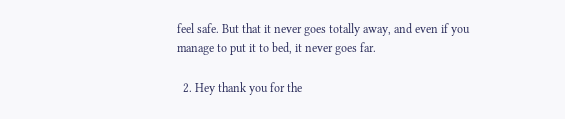feel safe. But that it never goes totally away, and even if you manage to put it to bed, it never goes far.

  2. Hey thank you for the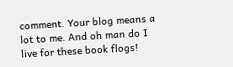comment. Your blog means a lot to me. And oh man do I live for these book flogs!